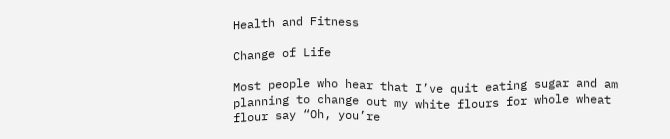Health and Fitness

Change of Life

Most people who hear that I’ve quit eating sugar and am planning to change out my white flours for whole wheat flour say “Oh, you’re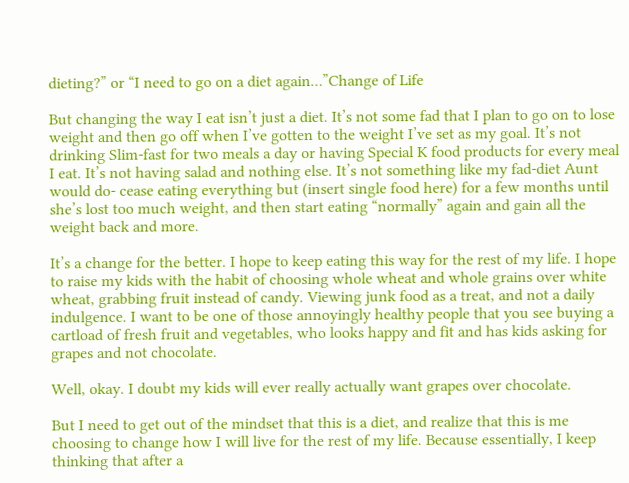dieting?” or “I need to go on a diet again…”Change of Life

But changing the way I eat isn’t just a diet. It’s not some fad that I plan to go on to lose weight and then go off when I’ve gotten to the weight I’ve set as my goal. It’s not drinking Slim-fast for two meals a day or having Special K food products for every meal I eat. It’s not having salad and nothing else. It’s not something like my fad-diet Aunt would do- cease eating everything but (insert single food here) for a few months until she’s lost too much weight, and then start eating “normally” again and gain all the weight back and more.

It’s a change for the better. I hope to keep eating this way for the rest of my life. I hope to raise my kids with the habit of choosing whole wheat and whole grains over white wheat, grabbing fruit instead of candy. Viewing junk food as a treat, and not a daily indulgence. I want to be one of those annoyingly healthy people that you see buying a cartload of fresh fruit and vegetables, who looks happy and fit and has kids asking for grapes and not chocolate.

Well, okay. I doubt my kids will ever really actually want grapes over chocolate.

But I need to get out of the mindset that this is a diet, and realize that this is me choosing to change how I will live for the rest of my life. Because essentially, I keep thinking that after a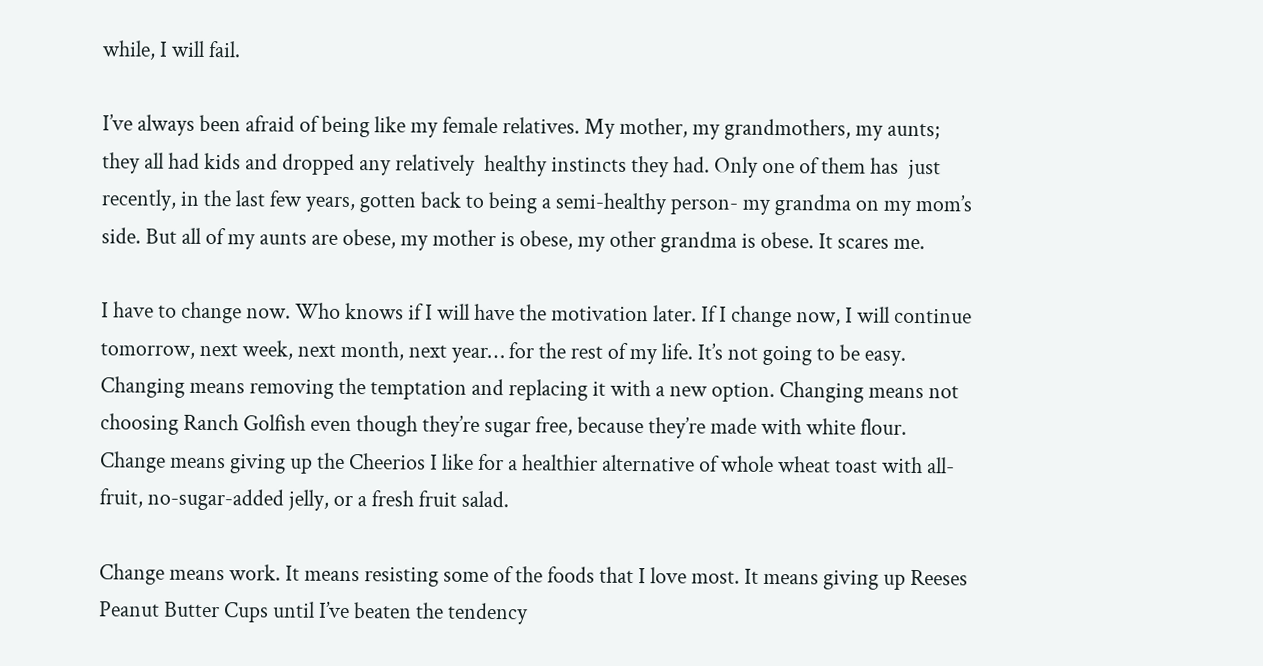while, I will fail.

I’ve always been afraid of being like my female relatives. My mother, my grandmothers, my aunts; they all had kids and dropped any relatively  healthy instincts they had. Only one of them has  just recently, in the last few years, gotten back to being a semi-healthy person- my grandma on my mom’s side. But all of my aunts are obese, my mother is obese, my other grandma is obese. It scares me.

I have to change now. Who knows if I will have the motivation later. If I change now, I will continue tomorrow, next week, next month, next year… for the rest of my life. It’s not going to be easy. Changing means removing the temptation and replacing it with a new option. Changing means not choosing Ranch Golfish even though they’re sugar free, because they’re made with white flour. Change means giving up the Cheerios I like for a healthier alternative of whole wheat toast with all-fruit, no-sugar-added jelly, or a fresh fruit salad.

Change means work. It means resisting some of the foods that I love most. It means giving up Reeses Peanut Butter Cups until I’ve beaten the tendency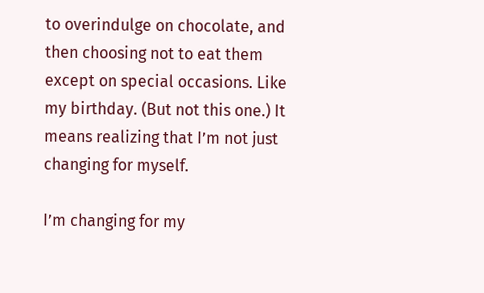to overindulge on chocolate, and then choosing not to eat them except on special occasions. Like my birthday. (But not this one.) It means realizing that I’m not just changing for myself.

I’m changing for my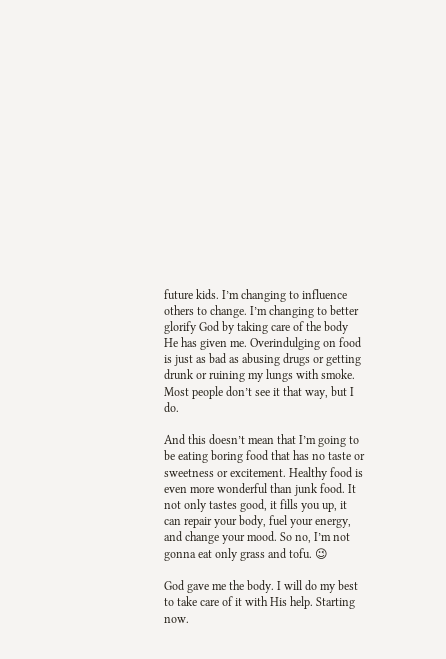future kids. I’m changing to influence others to change. I’m changing to better glorify God by taking care of the body He has given me. Overindulging on food is just as bad as abusing drugs or getting drunk or ruining my lungs with smoke. Most people don’t see it that way, but I do.

And this doesn’t mean that I’m going to be eating boring food that has no taste or sweetness or excitement. Healthy food is even more wonderful than junk food. It not only tastes good, it fills you up, it can repair your body, fuel your energy, and change your mood. So no, I’m not gonna eat only grass and tofu. 😉

God gave me the body. I will do my best to take care of it with His help. Starting now.